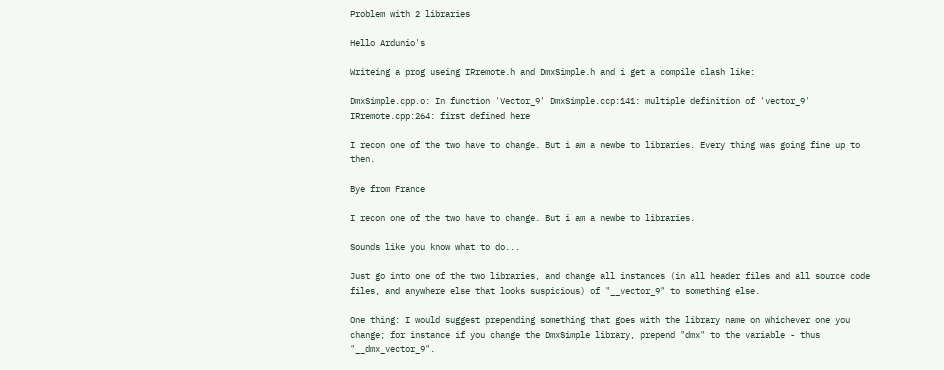Problem with 2 libraries

Hello Ardunio's

Writeing a prog useing IRremote.h and DmxSimple.h and i get a compile clash like:

DmxSimple.cpp.o: In function 'Vector_9' DmxSimple.ccp:141: multiple definition of 'vector_9' IRremote.cpp:264: first defined here

I recon one of the two have to change. But i am a newbe to libraries. Every thing was going fine up to then.

Bye from France

I recon one of the two have to change. But i am a newbe to libraries.

Sounds like you know what to do...

Just go into one of the two libraries, and change all instances (in all header files and all source code files, and anywhere else that looks suspicious) of "__vector_9" to something else.

One thing: I would suggest prepending something that goes with the library name on whichever one you change; for instance if you change the DmxSimple library, prepend "dmx" to the variable - thus "__dmx_vector_9".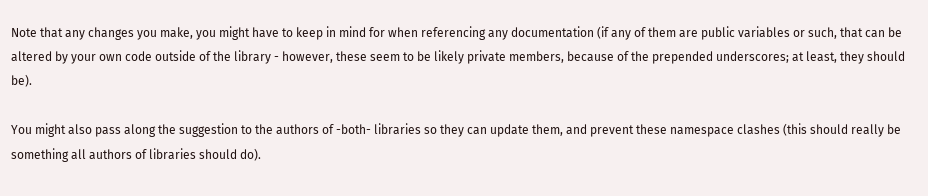Note that any changes you make, you might have to keep in mind for when referencing any documentation (if any of them are public variables or such, that can be altered by your own code outside of the library - however, these seem to be likely private members, because of the prepended underscores; at least, they should be).

You might also pass along the suggestion to the authors of -both- libraries so they can update them, and prevent these namespace clashes (this should really be something all authors of libraries should do).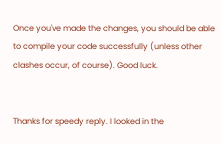Once you've made the changes, you should be able to compile your code successfully (unless other clashes occur, of course). Good luck.


Thanks for speedy reply. I looked in the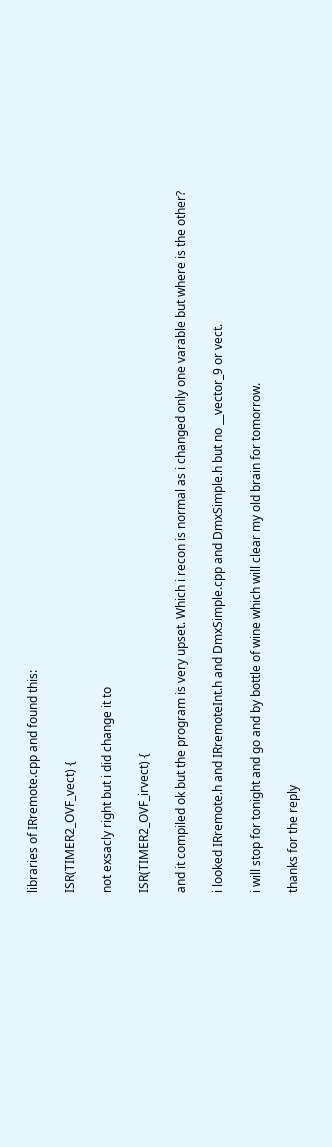libraries of IRremote.cpp and found this:

ISR(TIMER2_OVF_vect) {

not exsacly right but i did change it to

ISR(TIMER2_OVF_irvect) {

and it compiled ok but the program is very upset. Which i recon is normal as i changed only one varable but where is the other?

i looked IRremote.h and IRremoteInt.h and DmxSimple.cpp and DmxSimple.h but no __vector_9 or vect.

i will stop for tonight and go and by bottle of wine which will clear my old brain for tomorrow.

thanks for the reply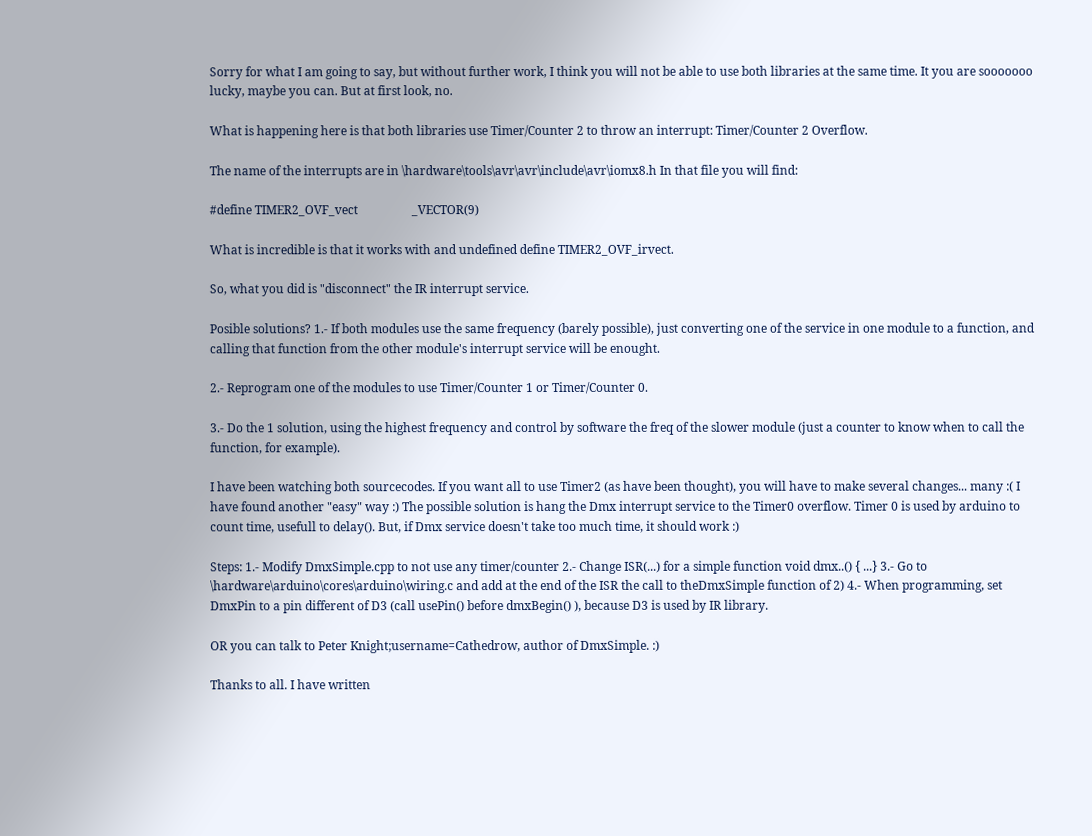Sorry for what I am going to say, but without further work, I think you will not be able to use both libraries at the same time. It you are sooooooo lucky, maybe you can. But at first look, no.

What is happening here is that both libraries use Timer/Counter 2 to throw an interrupt: Timer/Counter 2 Overflow.

The name of the interrupts are in \hardware\tools\avr\avr\include\avr\iomx8.h In that file you will find:

#define TIMER2_OVF_vect                  _VECTOR(9)

What is incredible is that it works with and undefined define TIMER2_OVF_irvect.

So, what you did is "disconnect" the IR interrupt service.

Posible solutions? 1.- If both modules use the same frequency (barely possible), just converting one of the service in one module to a function, and calling that function from the other module's interrupt service will be enought.

2.- Reprogram one of the modules to use Timer/Counter 1 or Timer/Counter 0.

3.- Do the 1 solution, using the highest frequency and control by software the freq of the slower module (just a counter to know when to call the function, for example).

I have been watching both sourcecodes. If you want all to use Timer2 (as have been thought), you will have to make several changes... many :( I have found another "easy" way :) The possible solution is hang the Dmx interrupt service to the Timer0 overflow. Timer 0 is used by arduino to count time, usefull to delay(). But, if Dmx service doesn't take too much time, it should work :)

Steps: 1.- Modify DmxSimple.cpp to not use any timer/counter 2.- Change ISR(...) for a simple function void dmx..() { ...} 3.- Go to \hardware\arduino\cores\arduino\wiring.c and add at the end of the ISR the call to theDmxSimple function of 2) 4.- When programming, set DmxPin to a pin different of D3 (call usePin() before dmxBegin() ), because D3 is used by IR library.

OR you can talk to Peter Knight;username=Cathedrow, author of DmxSimple. :)

Thanks to all. I have written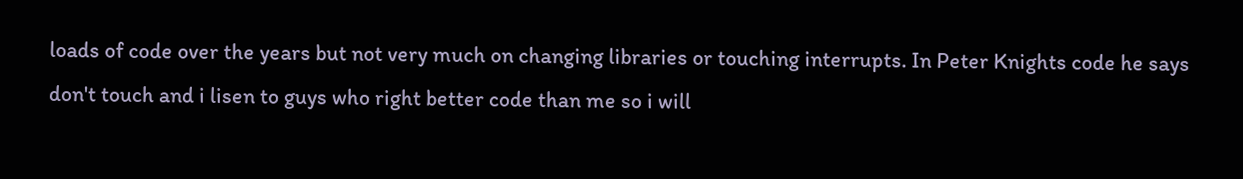loads of code over the years but not very much on changing libraries or touching interrupts. In Peter Knights code he says don't touch and i lisen to guys who right better code than me so i will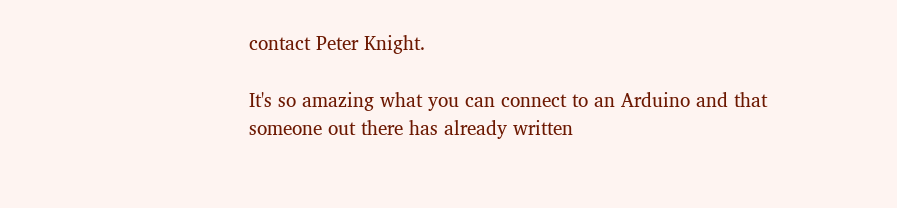contact Peter Knight.

It's so amazing what you can connect to an Arduino and that someone out there has already written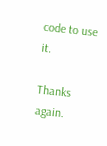code to use it.

Thanks again.